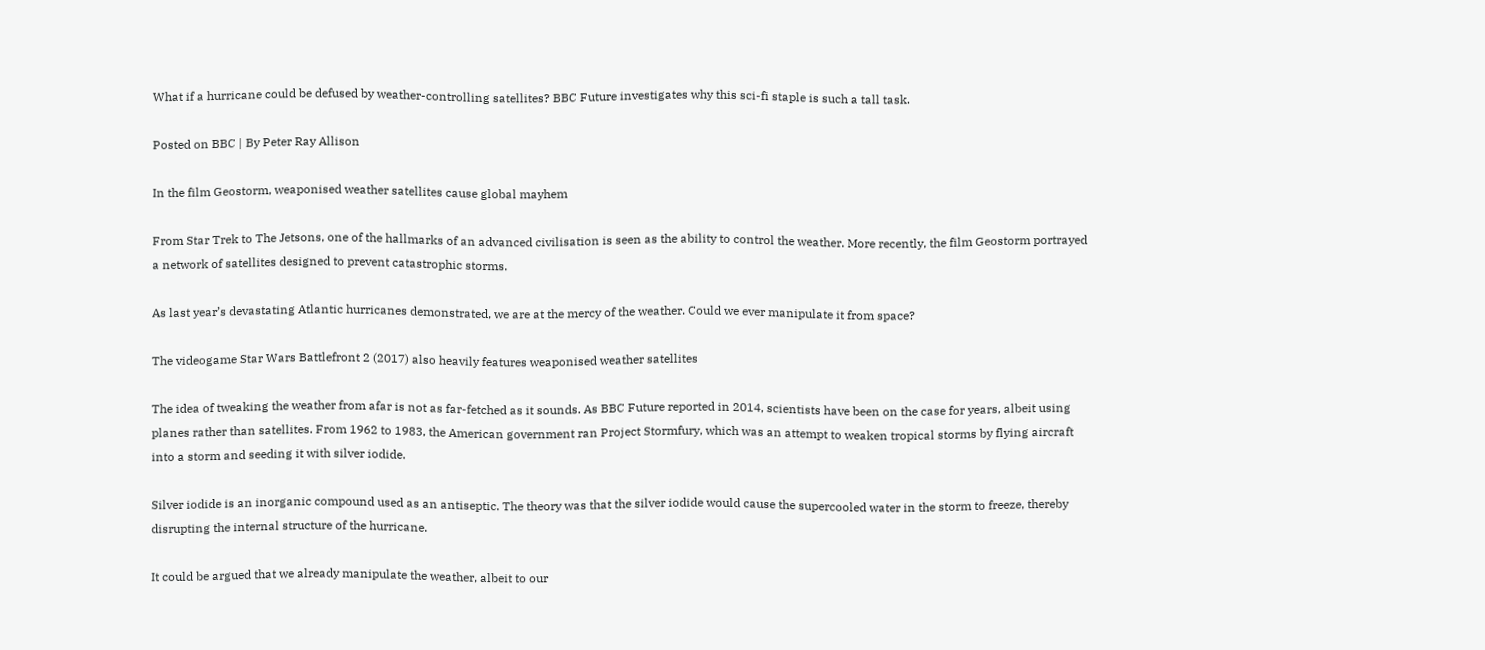What if a hurricane could be defused by weather-controlling satellites? BBC Future investigates why this sci-fi staple is such a tall task.

Posted on BBC | By Peter Ray Allison

In the film Geostorm, weaponised weather satellites cause global mayhem

From Star Trek to The Jetsons, one of the hallmarks of an advanced civilisation is seen as the ability to control the weather. More recently, the film Geostorm portrayed a network of satellites designed to prevent catastrophic storms.

As last year’s devastating Atlantic hurricanes demonstrated, we are at the mercy of the weather. Could we ever manipulate it from space?

The videogame Star Wars Battlefront 2 (2017) also heavily features weaponised weather satellites

The idea of tweaking the weather from afar is not as far-fetched as it sounds. As BBC Future reported in 2014, scientists have been on the case for years, albeit using planes rather than satellites. From 1962 to 1983, the American government ran Project Stormfury, which was an attempt to weaken tropical storms by flying aircraft into a storm and seeding it with silver iodide.

Silver iodide is an inorganic compound used as an antiseptic. The theory was that the silver iodide would cause the supercooled water in the storm to freeze, thereby disrupting the internal structure of the hurricane.

It could be argued that we already manipulate the weather, albeit to our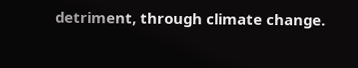detriment, through climate change.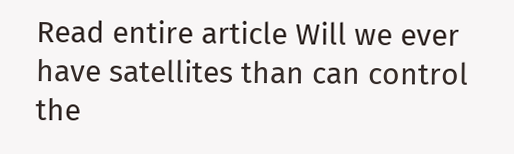Read entire article Will we ever have satellites than can control the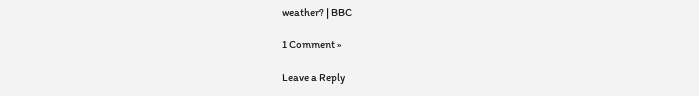weather? | BBC

1 Comment »

Leave a Reply